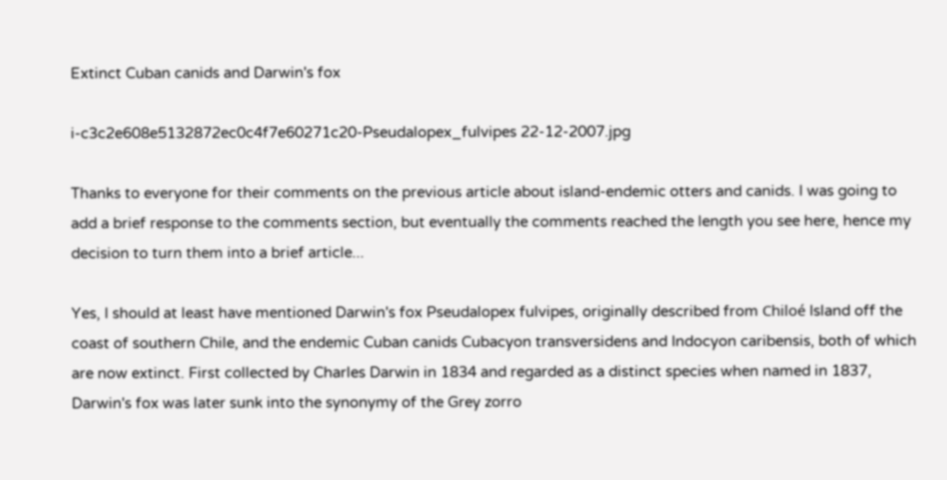Extinct Cuban canids and Darwin's fox

i-c3c2e608e5132872ec0c4f7e60271c20-Pseudalopex_fulvipes 22-12-2007.jpg

Thanks to everyone for their comments on the previous article about island-endemic otters and canids. I was going to add a brief response to the comments section, but eventually the comments reached the length you see here, hence my decision to turn them into a brief article...

Yes, I should at least have mentioned Darwin's fox Pseudalopex fulvipes, originally described from Chiloé Island off the coast of southern Chile, and the endemic Cuban canids Cubacyon transversidens and Indocyon caribensis, both of which are now extinct. First collected by Charles Darwin in 1834 and regarded as a distinct species when named in 1837, Darwin's fox was later sunk into the synonymy of the Grey zorro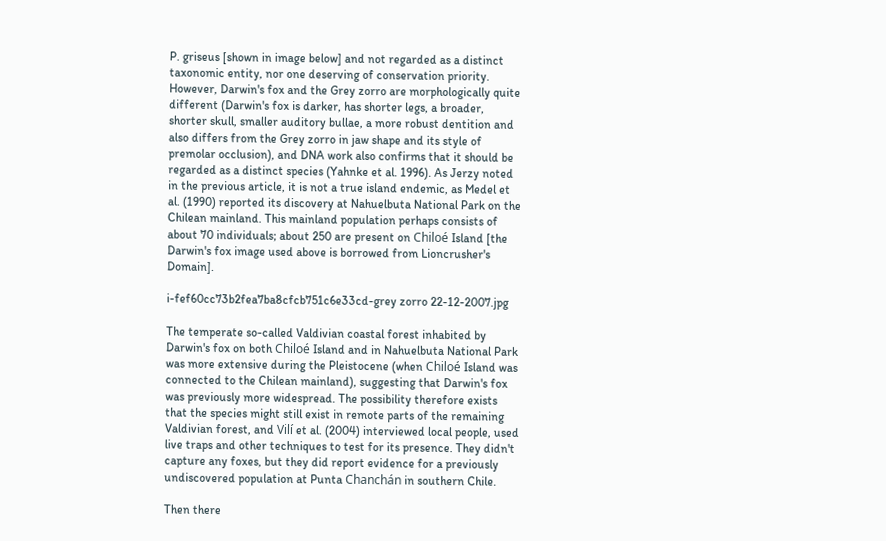P. griseus [shown in image below] and not regarded as a distinct taxonomic entity, nor one deserving of conservation priority. However, Darwin's fox and the Grey zorro are morphologically quite different (Darwin's fox is darker, has shorter legs, a broader, shorter skull, smaller auditory bullae, a more robust dentition and also differs from the Grey zorro in jaw shape and its style of premolar occlusion), and DNA work also confirms that it should be regarded as a distinct species (Yahnke et al. 1996). As Jerzy noted in the previous article, it is not a true island endemic, as Medel et al. (1990) reported its discovery at Nahuelbuta National Park on the Chilean mainland. This mainland population perhaps consists of about 70 individuals; about 250 are present on Chiloé Island [the Darwin's fox image used above is borrowed from Lioncrusher's Domain].

i-fef60cc73b2fea7ba8cfcb751c6e33cd-grey zorro 22-12-2007.jpg

The temperate so-called Valdivian coastal forest inhabited by Darwin's fox on both Chiloé Island and in Nahuelbuta National Park was more extensive during the Pleistocene (when Chiloé Island was connected to the Chilean mainland), suggesting that Darwin's fox was previously more widespread. The possibility therefore exists that the species might still exist in remote parts of the remaining Valdivian forest, and Vilí et al. (2004) interviewed local people, used live traps and other techniques to test for its presence. They didn't capture any foxes, but they did report evidence for a previously undiscovered population at Punta Chanchán in southern Chile.

Then there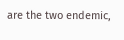are the two endemic,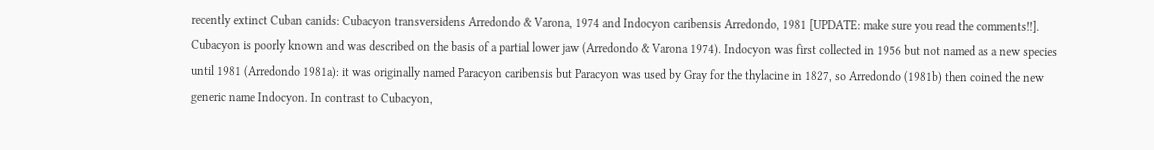recently extinct Cuban canids: Cubacyon transversidens Arredondo & Varona, 1974 and Indocyon caribensis Arredondo, 1981 [UPDATE: make sure you read the comments!!]. Cubacyon is poorly known and was described on the basis of a partial lower jaw (Arredondo & Varona 1974). Indocyon was first collected in 1956 but not named as a new species until 1981 (Arredondo 1981a): it was originally named Paracyon caribensis but Paracyon was used by Gray for the thylacine in 1827, so Arredondo (1981b) then coined the new generic name Indocyon. In contrast to Cubacyon,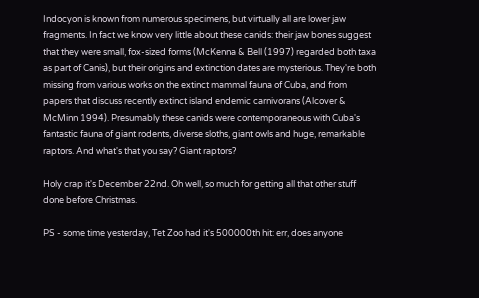Indocyon is known from numerous specimens, but virtually all are lower jaw fragments. In fact we know very little about these canids: their jaw bones suggest that they were small, fox-sized forms (McKenna & Bell (1997) regarded both taxa as part of Canis), but their origins and extinction dates are mysterious. They're both missing from various works on the extinct mammal fauna of Cuba, and from papers that discuss recently extinct island endemic carnivorans (Alcover & McMinn 1994). Presumably these canids were contemporaneous with Cuba's fantastic fauna of giant rodents, diverse sloths, giant owls and huge, remarkable raptors. And what's that you say? Giant raptors?

Holy crap it's December 22nd. Oh well, so much for getting all that other stuff done before Christmas.

PS - some time yesterday, Tet Zoo had it's 500000th hit: err, does anyone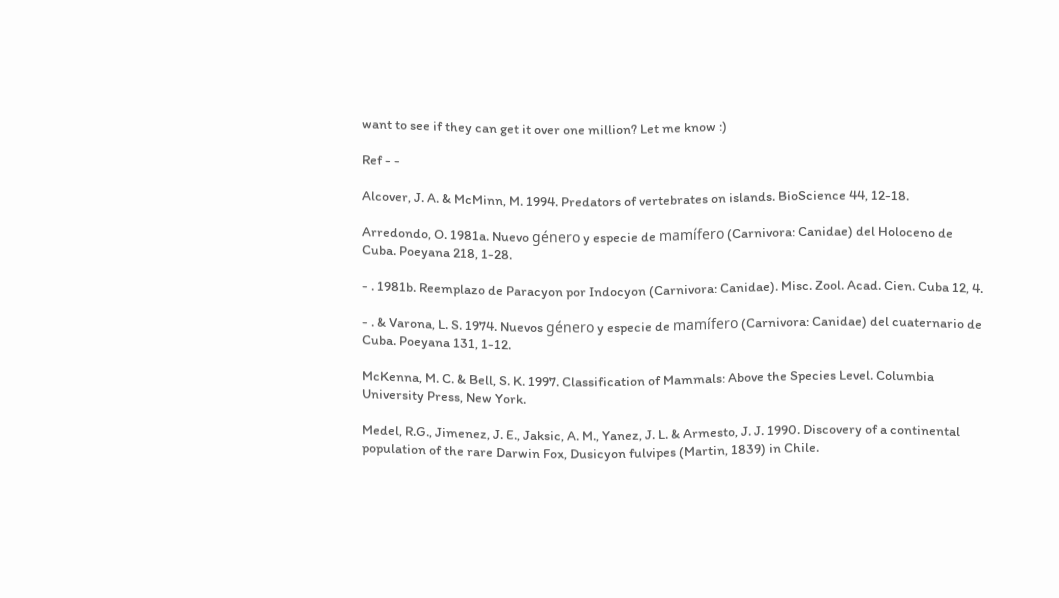want to see if they can get it over one million? Let me know :)

Ref - -

Alcover, J. A. & McMinn, M. 1994. Predators of vertebrates on islands. BioScience 44, 12-18.

Arredondo, O. 1981a. Nuevo género y especie de mamífero (Carnivora: Canidae) del Holoceno de Cuba. Poeyana 218, 1-28.

- . 1981b. Reemplazo de Paracyon por Indocyon (Carnivora: Canidae). Misc. Zool. Acad. Cien. Cuba 12, 4.

- . & Varona, L. S. 1974. Nuevos género y especie de mamífero (Carnivora: Canidae) del cuaternario de Cuba. Poeyana 131, 1-12.

McKenna, M. C. & Bell, S. K. 1997. Classification of Mammals: Above the Species Level. Columbia University Press, New York.

Medel, R.G., Jimenez, J. E., Jaksic, A. M., Yanez, J. L. & Armesto, J. J. 1990. Discovery of a continental population of the rare Darwin Fox, Dusicyon fulvipes (Martin, 1839) in Chile.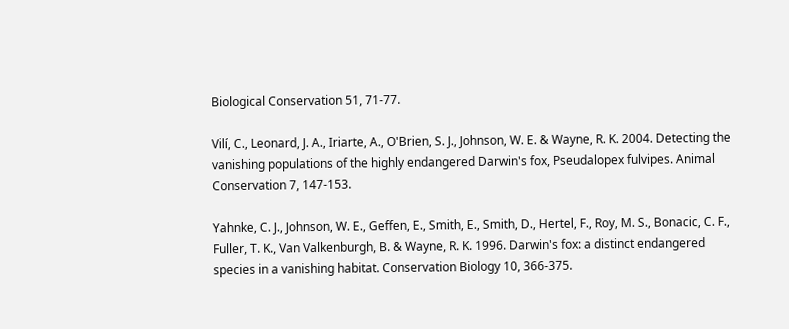Biological Conservation 51, 71-77.

Vilí, C., Leonard, J. A., Iriarte, A., O'Brien, S. J., Johnson, W. E. & Wayne, R. K. 2004. Detecting the vanishing populations of the highly endangered Darwin's fox, Pseudalopex fulvipes. Animal Conservation 7, 147-153.

Yahnke, C. J., Johnson, W. E., Geffen, E., Smith, E., Smith, D., Hertel, F., Roy, M. S., Bonacic, C. F., Fuller, T. K., Van Valkenburgh, B. & Wayne, R. K. 1996. Darwin's fox: a distinct endangered species in a vanishing habitat. Conservation Biology 10, 366-375.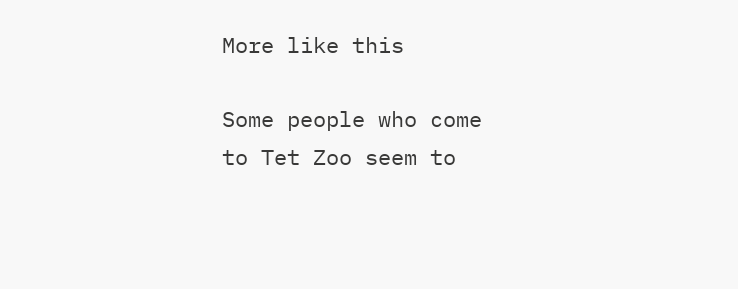More like this

Some people who come to Tet Zoo seem to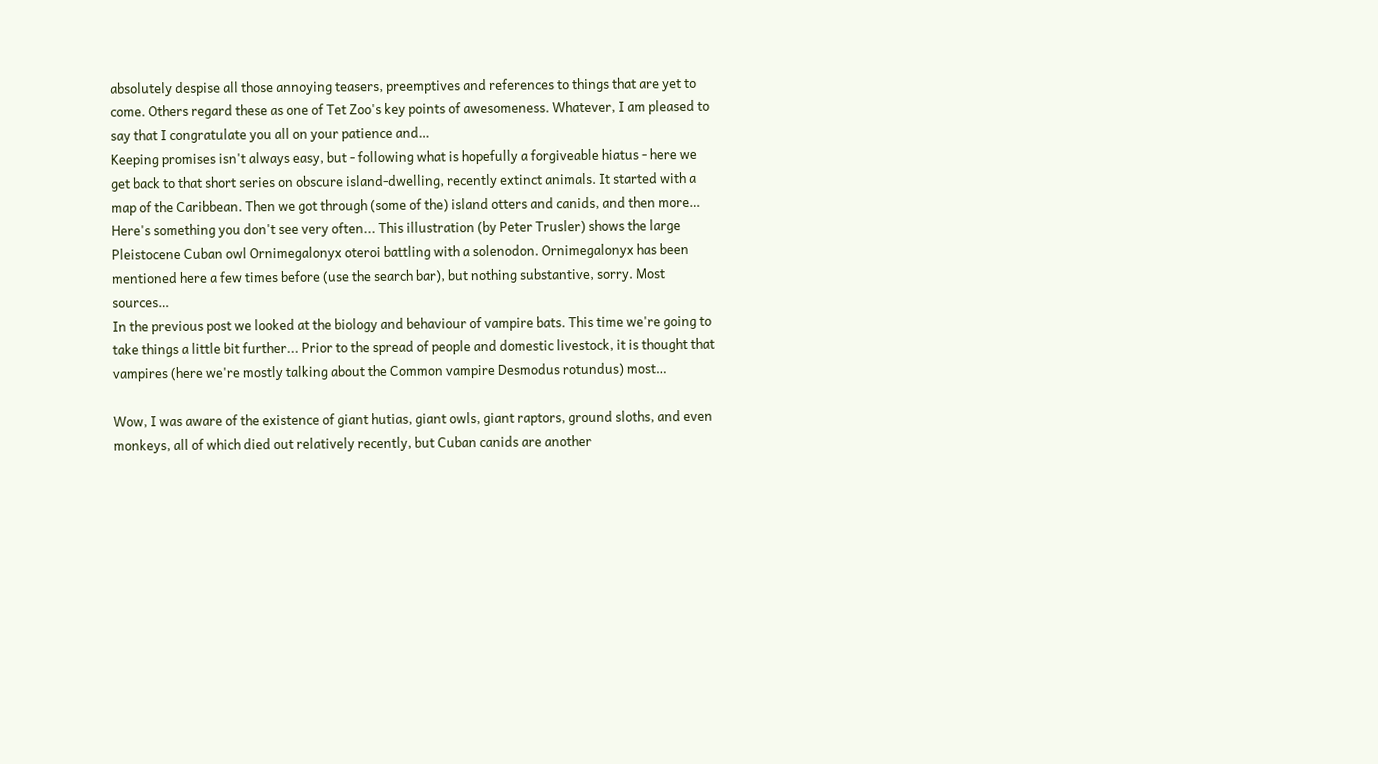absolutely despise all those annoying teasers, preemptives and references to things that are yet to come. Others regard these as one of Tet Zoo's key points of awesomeness. Whatever, I am pleased to say that I congratulate you all on your patience and…
Keeping promises isn't always easy, but - following what is hopefully a forgiveable hiatus - here we get back to that short series on obscure island-dwelling, recently extinct animals. It started with a map of the Caribbean. Then we got through (some of the) island otters and canids, and then more…
Here's something you don't see very often... This illustration (by Peter Trusler) shows the large Pleistocene Cuban owl Ornimegalonyx oteroi battling with a solenodon. Ornimegalonyx has been mentioned here a few times before (use the search bar), but nothing substantive, sorry. Most sources…
In the previous post we looked at the biology and behaviour of vampire bats. This time we're going to take things a little bit further... Prior to the spread of people and domestic livestock, it is thought that vampires (here we're mostly talking about the Common vampire Desmodus rotundus) most…

Wow, I was aware of the existence of giant hutias, giant owls, giant raptors, ground sloths, and even monkeys, all of which died out relatively recently, but Cuban canids are another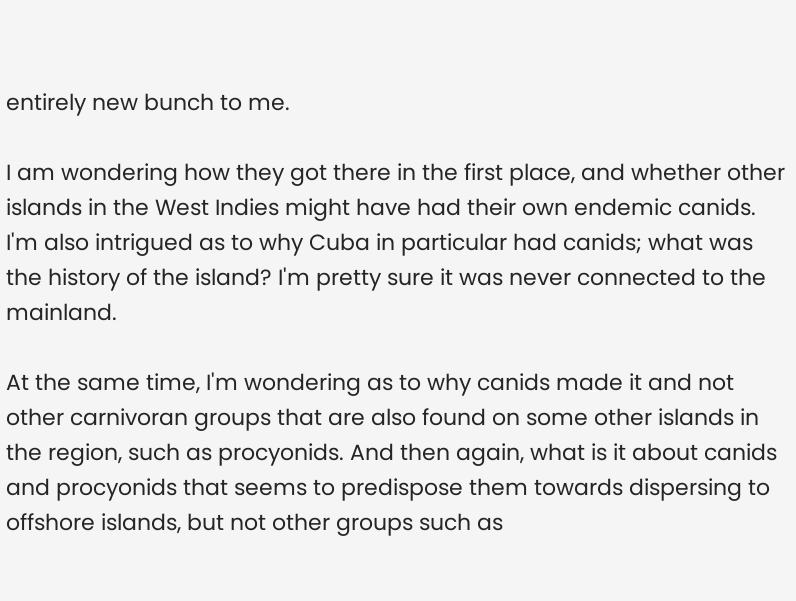entirely new bunch to me.

I am wondering how they got there in the first place, and whether other islands in the West Indies might have had their own endemic canids. I'm also intrigued as to why Cuba in particular had canids; what was the history of the island? I'm pretty sure it was never connected to the mainland.

At the same time, I'm wondering as to why canids made it and not other carnivoran groups that are also found on some other islands in the region, such as procyonids. And then again, what is it about canids and procyonids that seems to predispose them towards dispersing to offshore islands, but not other groups such as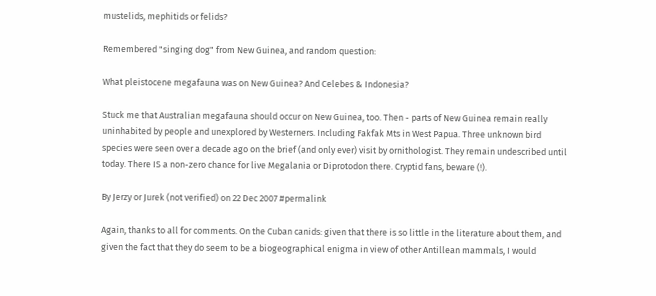mustelids, mephitids or felids?

Remembered "singing dog" from New Guinea, and random question:

What pleistocene megafauna was on New Guinea? And Celebes & Indonesia?

Stuck me that Australian megafauna should occur on New Guinea, too. Then - parts of New Guinea remain really uninhabited by people and unexplored by Westerners. Including Fakfak Mts in West Papua. Three unknown bird species were seen over a decade ago on the brief (and only ever) visit by ornithologist. They remain undescribed until today. There IS a non-zero chance for live Megalania or Diprotodon there. Cryptid fans, beware (!).

By Jerzy or Jurek (not verified) on 22 Dec 2007 #permalink

Again, thanks to all for comments. On the Cuban canids: given that there is so little in the literature about them, and given the fact that they do seem to be a biogeographical enigma in view of other Antillean mammals, I would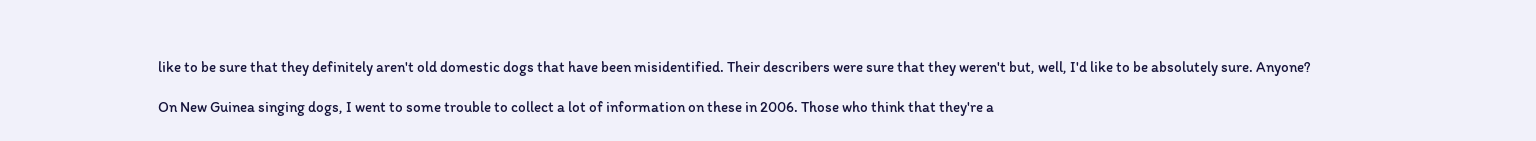like to be sure that they definitely aren't old domestic dogs that have been misidentified. Their describers were sure that they weren't but, well, I'd like to be absolutely sure. Anyone?

On New Guinea singing dogs, I went to some trouble to collect a lot of information on these in 2006. Those who think that they're a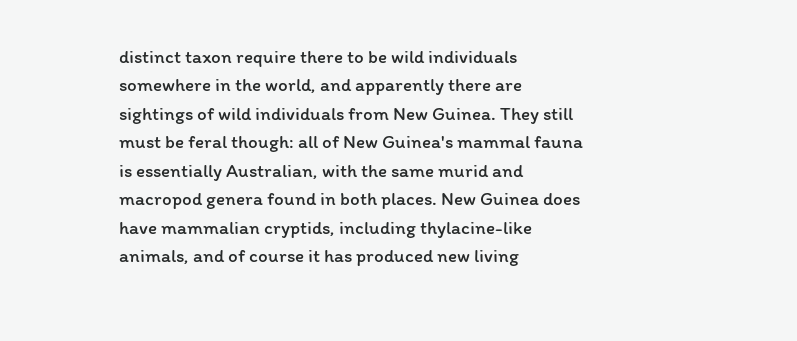distinct taxon require there to be wild individuals somewhere in the world, and apparently there are sightings of wild individuals from New Guinea. They still must be feral though: all of New Guinea's mammal fauna is essentially Australian, with the same murid and macropod genera found in both places. New Guinea does have mammalian cryptids, including thylacine-like animals, and of course it has produced new living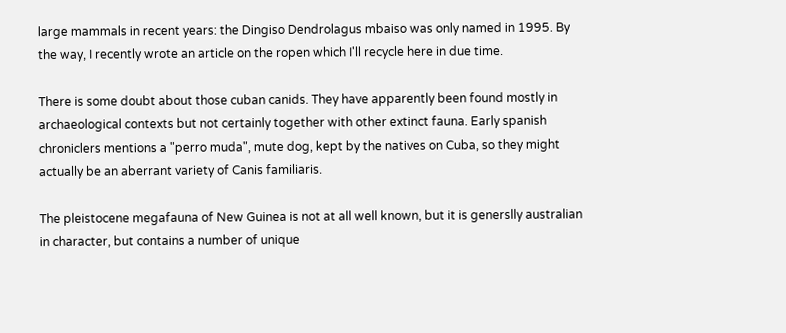large mammals in recent years: the Dingiso Dendrolagus mbaiso was only named in 1995. By the way, I recently wrote an article on the ropen which I'll recycle here in due time.

There is some doubt about those cuban canids. They have apparently been found mostly in archaeological contexts but not certainly together with other extinct fauna. Early spanish chroniclers mentions a "perro muda", mute dog, kept by the natives on Cuba, so they might actually be an aberrant variety of Canis familiaris.

The pleistocene megafauna of New Guinea is not at all well known, but it is generslly australian in character, but contains a number of unique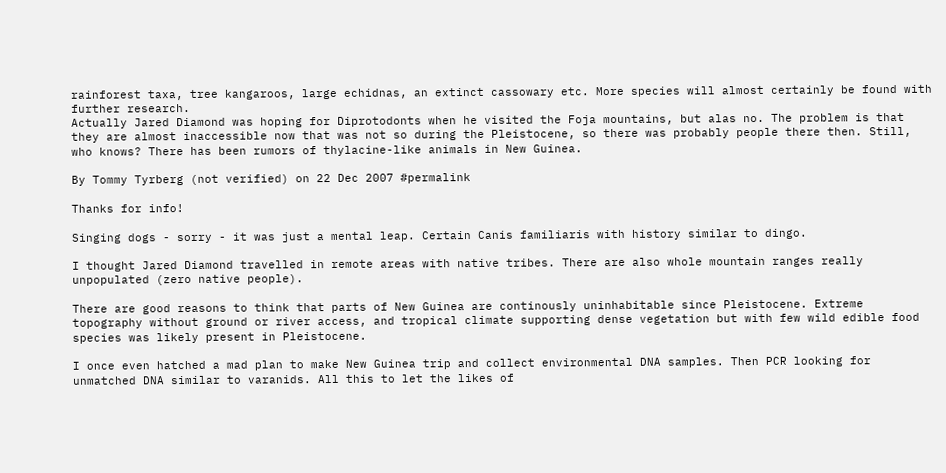rainforest taxa, tree kangaroos, large echidnas, an extinct cassowary etc. More species will almost certainly be found with further research.
Actually Jared Diamond was hoping for Diprotodonts when he visited the Foja mountains, but alas no. The problem is that they are almost inaccessible now that was not so during the Pleistocene, so there was probably people there then. Still, who knows? There has been rumors of thylacine-like animals in New Guinea.

By Tommy Tyrberg (not verified) on 22 Dec 2007 #permalink

Thanks for info!

Singing dogs - sorry - it was just a mental leap. Certain Canis familiaris with history similar to dingo.

I thought Jared Diamond travelled in remote areas with native tribes. There are also whole mountain ranges really unpopulated (zero native people).

There are good reasons to think that parts of New Guinea are continously uninhabitable since Pleistocene. Extreme topography without ground or river access, and tropical climate supporting dense vegetation but with few wild edible food species was likely present in Pleistocene.

I once even hatched a mad plan to make New Guinea trip and collect environmental DNA samples. Then PCR looking for unmatched DNA similar to varanids. All this to let the likes of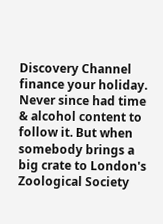Discovery Channel finance your holiday. Never since had time & alcohol content to follow it. But when somebody brings a big crate to London's Zoological Society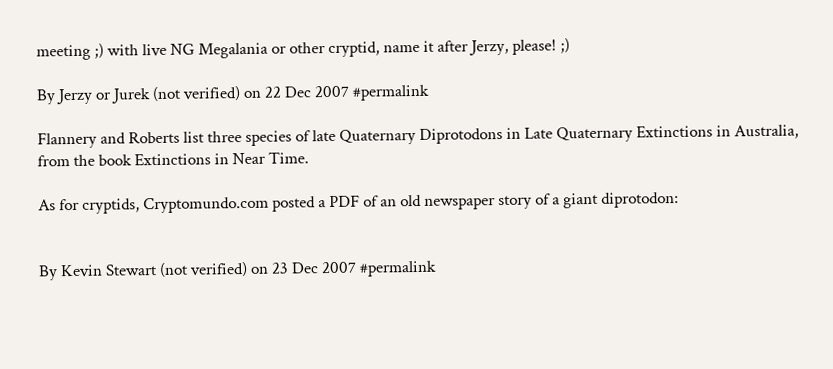meeting ;) with live NG Megalania or other cryptid, name it after Jerzy, please! ;)

By Jerzy or Jurek (not verified) on 22 Dec 2007 #permalink

Flannery and Roberts list three species of late Quaternary Diprotodons in Late Quaternary Extinctions in Australia, from the book Extinctions in Near Time.

As for cryptids, Cryptomundo.com posted a PDF of an old newspaper story of a giant diprotodon:


By Kevin Stewart (not verified) on 23 Dec 2007 #permalink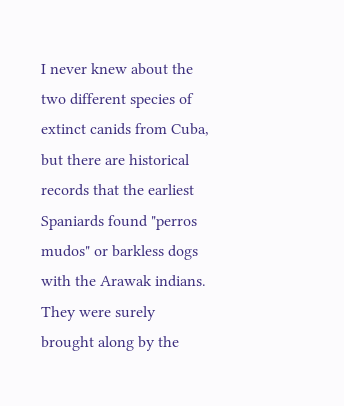I never knew about the two different species of extinct canids from Cuba, but there are historical records that the earliest Spaniards found "perros mudos" or barkless dogs with the Arawak indians. They were surely brought along by the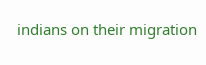indians on their migration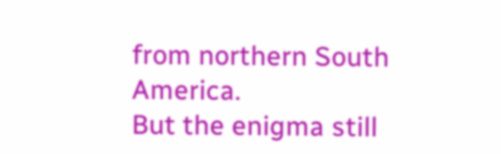from northern South America.
But the enigma still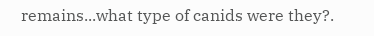remains...what type of canids were they?.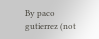By paco gutierrez (not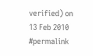verified) on 13 Feb 2010 #permalink